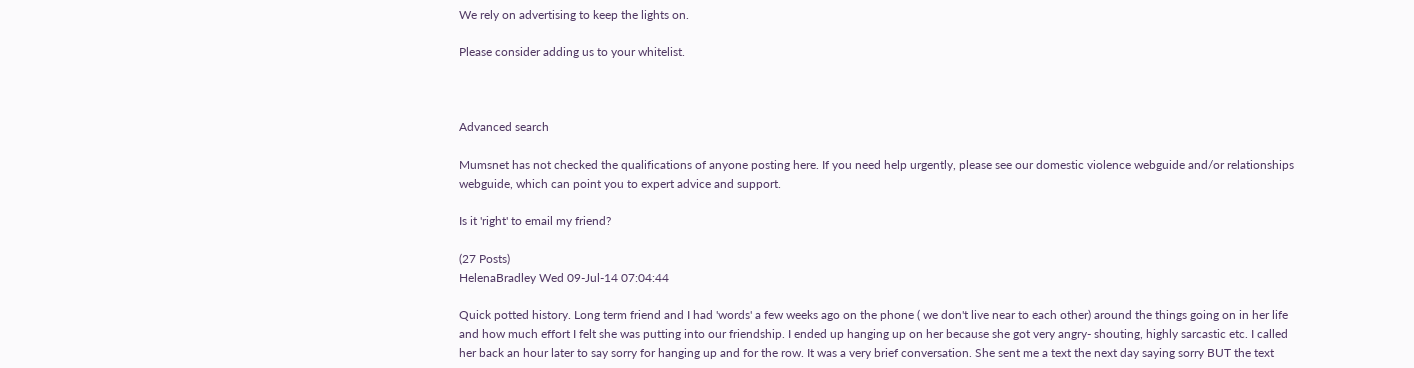We rely on advertising to keep the lights on.

Please consider adding us to your whitelist.



Advanced search

Mumsnet has not checked the qualifications of anyone posting here. If you need help urgently, please see our domestic violence webguide and/or relationships webguide, which can point you to expert advice and support.

Is it 'right' to email my friend?

(27 Posts)
HelenaBradley Wed 09-Jul-14 07:04:44

Quick potted history. Long term friend and I had 'words' a few weeks ago on the phone ( we don't live near to each other) around the things going on in her life and how much effort I felt she was putting into our friendship. I ended up hanging up on her because she got very angry- shouting, highly sarcastic etc. I called her back an hour later to say sorry for hanging up and for the row. It was a very brief conversation. She sent me a text the next day saying sorry BUT the text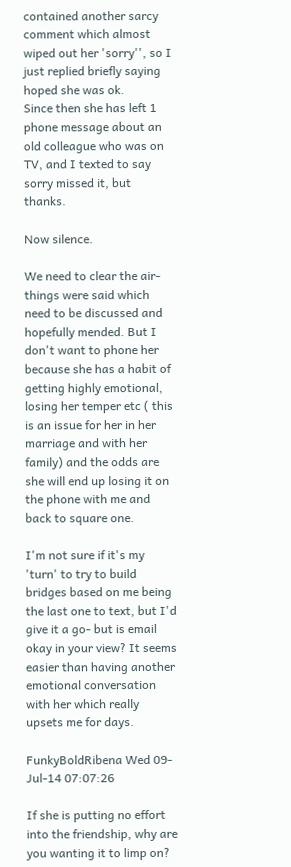contained another sarcy comment which almost wiped out her 'sorry'', so I just replied briefly saying hoped she was ok.
Since then she has left 1 phone message about an old colleague who was on TV, and I texted to say sorry missed it, but thanks.

Now silence.

We need to clear the air- things were said which need to be discussed and hopefully mended. But I don't want to phone her because she has a habit of getting highly emotional, losing her temper etc ( this is an issue for her in her marriage and with her family) and the odds are she will end up losing it on the phone with me and back to square one.

I'm not sure if it's my 'turn' to try to build bridges based on me being the last one to text, but I'd give it a go- but is email okay in your view? It seems easier than having another emotional conversation with her which really upsets me for days.

FunkyBoldRibena Wed 09-Jul-14 07:07:26

If she is putting no effort into the friendship, why are you wanting it to limp on?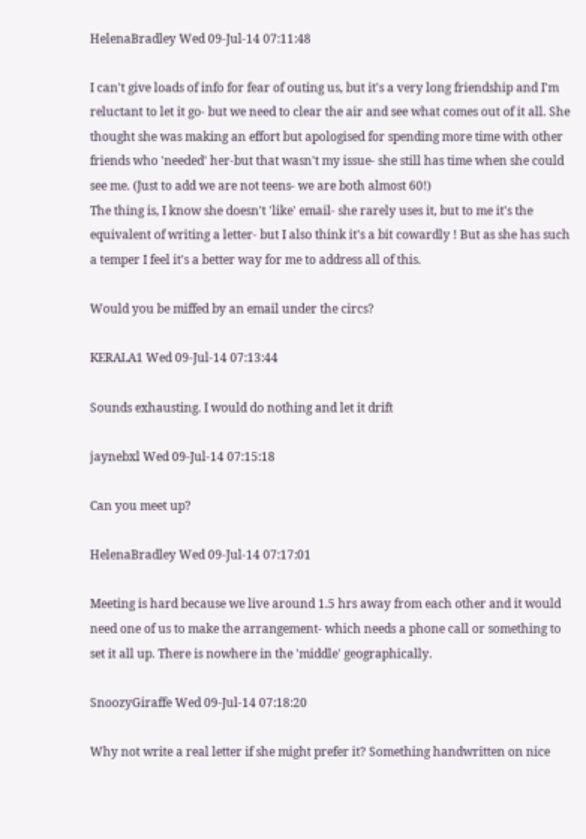HelenaBradley Wed 09-Jul-14 07:11:48

I can't give loads of info for fear of outing us, but it's a very long friendship and I'm reluctant to let it go- but we need to clear the air and see what comes out of it all. She thought she was making an effort but apologised for spending more time with other friends who 'needed' her-but that wasn't my issue- she still has time when she could see me. (Just to add we are not teens- we are both almost 60!)
The thing is, I know she doesn't 'like' email- she rarely uses it, but to me it's the equivalent of writing a letter- but I also think it's a bit cowardly ! But as she has such a temper I feel it's a better way for me to address all of this.

Would you be miffed by an email under the circs?

KERALA1 Wed 09-Jul-14 07:13:44

Sounds exhausting. I would do nothing and let it drift

jaynebxl Wed 09-Jul-14 07:15:18

Can you meet up?

HelenaBradley Wed 09-Jul-14 07:17:01

Meeting is hard because we live around 1.5 hrs away from each other and it would need one of us to make the arrangement- which needs a phone call or something to set it all up. There is nowhere in the 'middle' geographically.

SnoozyGiraffe Wed 09-Jul-14 07:18:20

Why not write a real letter if she might prefer it? Something handwritten on nice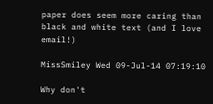paper does seem more caring than black and white text (and I love email!)

MissSmiley Wed 09-Jul-14 07:19:10

Why don't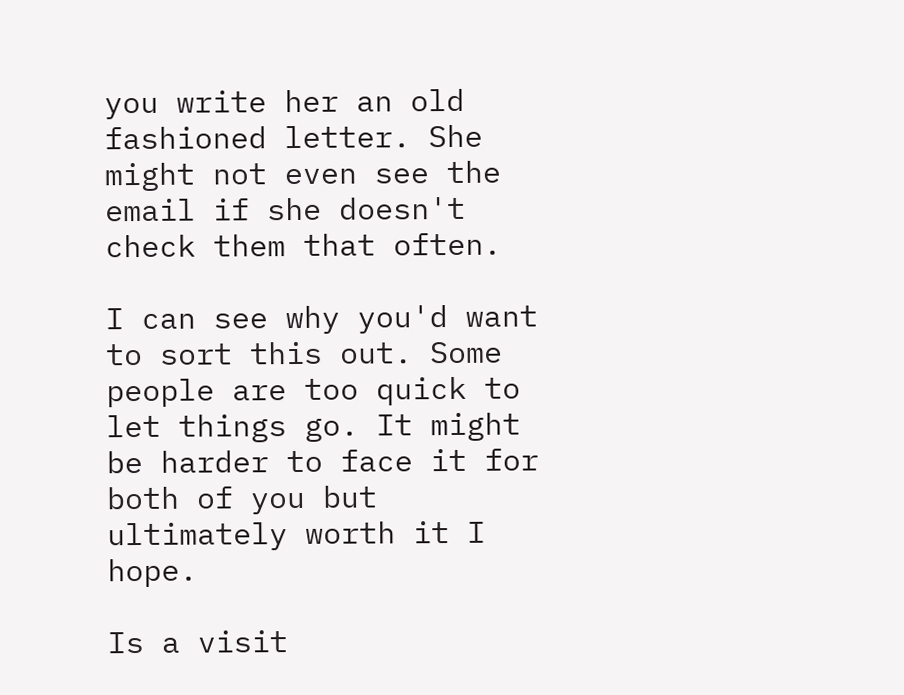you write her an old fashioned letter. She might not even see the email if she doesn't check them that often.

I can see why you'd want to sort this out. Some people are too quick to let things go. It might be harder to face it for both of you but ultimately worth it I hope.

Is a visit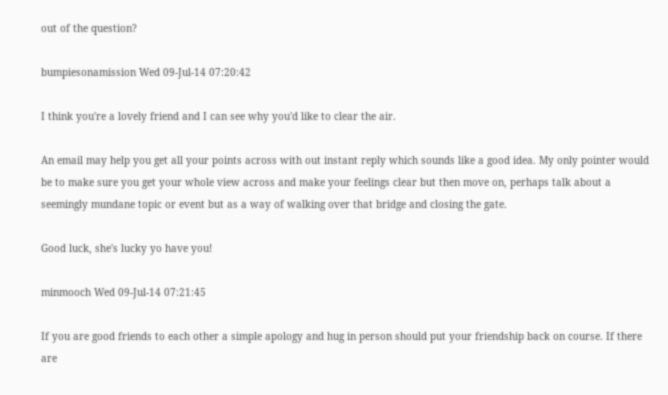out of the question?

bumpiesonamission Wed 09-Jul-14 07:20:42

I think you're a lovely friend and I can see why you'd like to clear the air.

An email may help you get all your points across with out instant reply which sounds like a good idea. My only pointer would be to make sure you get your whole view across and make your feelings clear but then move on, perhaps talk about a seemingly mundane topic or event but as a way of walking over that bridge and closing the gate.

Good luck, she's lucky yo have you!

minmooch Wed 09-Jul-14 07:21:45

If you are good friends to each other a simple apology and hug in person should put your friendship back on course. If there are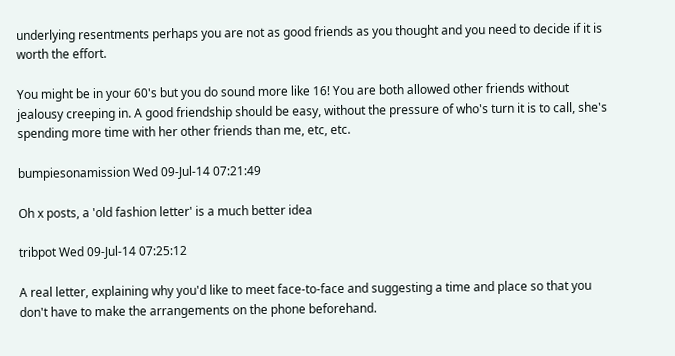underlying resentments perhaps you are not as good friends as you thought and you need to decide if it is worth the effort.

You might be in your 60's but you do sound more like 16! You are both allowed other friends without jealousy creeping in. A good friendship should be easy, without the pressure of who's turn it is to call, she's spending more time with her other friends than me, etc, etc.

bumpiesonamission Wed 09-Jul-14 07:21:49

Oh x posts, a 'old fashion letter' is a much better idea

tribpot Wed 09-Jul-14 07:25:12

A real letter, explaining why you'd like to meet face-to-face and suggesting a time and place so that you don't have to make the arrangements on the phone beforehand.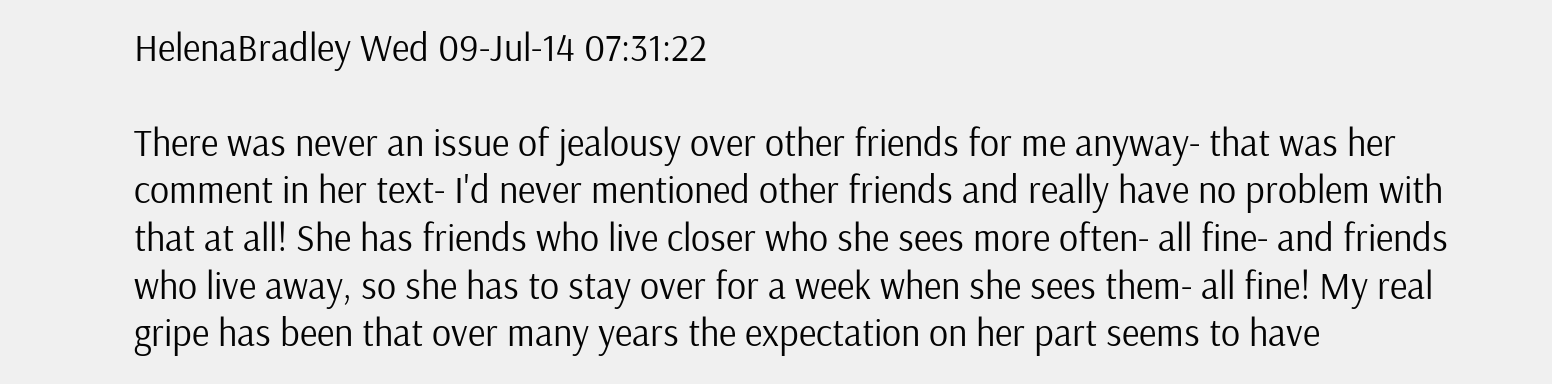HelenaBradley Wed 09-Jul-14 07:31:22

There was never an issue of jealousy over other friends for me anyway- that was her comment in her text- I'd never mentioned other friends and really have no problem with that at all! She has friends who live closer who she sees more often- all fine- and friends who live away, so she has to stay over for a week when she sees them- all fine! My real gripe has been that over many years the expectation on her part seems to have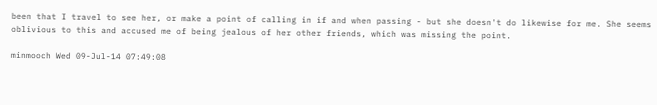been that I travel to see her, or make a point of calling in if and when passing - but she doesn't do likewise for me. She seems oblivious to this and accused me of being jealous of her other friends, which was missing the point.

minmooch Wed 09-Jul-14 07:49:08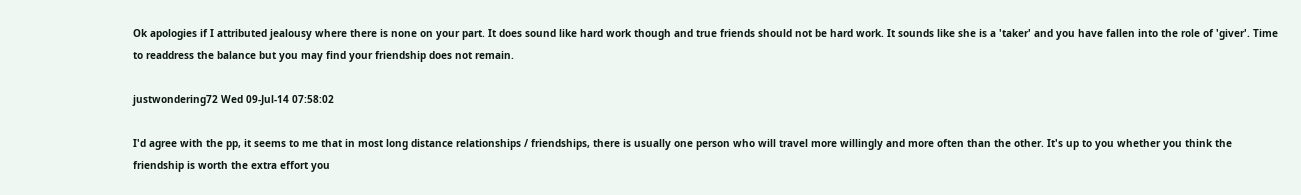Ok apologies if I attributed jealousy where there is none on your part. It does sound like hard work though and true friends should not be hard work. It sounds like she is a 'taker' and you have fallen into the role of 'giver'. Time to readdress the balance but you may find your friendship does not remain.

justwondering72 Wed 09-Jul-14 07:58:02

I'd agree with the pp, it seems to me that in most long distance relationships / friendships, there is usually one person who will travel more willingly and more often than the other. It's up to you whether you think the friendship is worth the extra effort you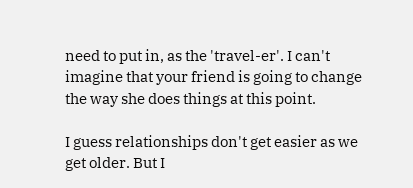need to put in, as the 'travel-er'. I can't imagine that your friend is going to change the way she does things at this point.

I guess relationships don't get easier as we get older. But I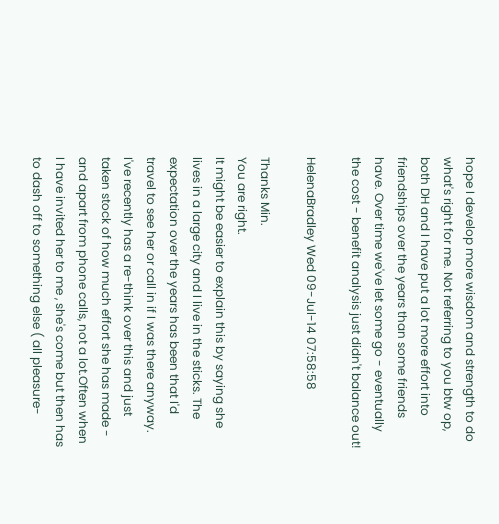hope I develop more wisdom and strength to do what's right for me. Not referring to you btw op, both DH and I have put a lot more effort into friendships over the years than some friends have. Over time we've let some go - eventually the cost - benefit analysis just didn't balance out!

HelenaBradley Wed 09-Jul-14 07:58:58

Thanks Min.
You are right.
It might be easier to explain this by saying she lives in a large city and I live in the sticks. The expectation over the years has been that I'd travel to see her or call in if I was there anyway. I've recently has a re-think over this and just taken stock of how much effort she has made - and apart from phone calls, not a lot.Often when I have invited her to me , she's come but then has to dash off to something else ( all pleasure-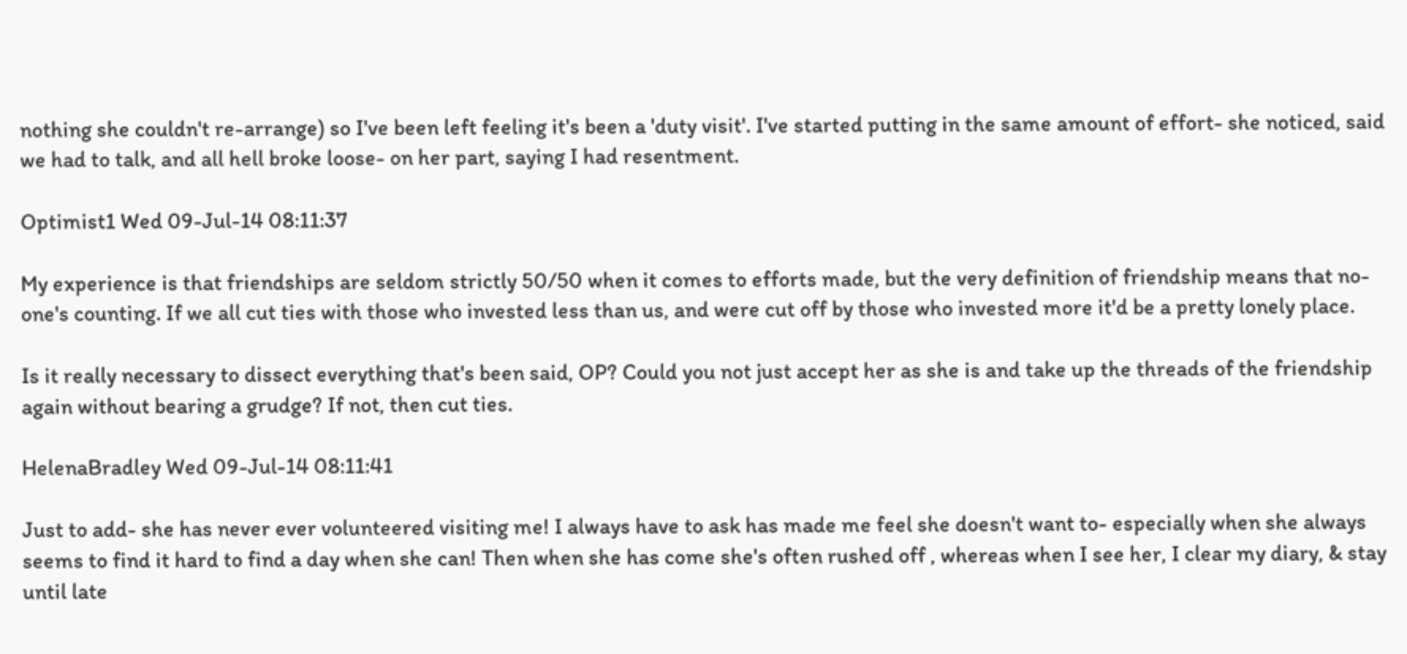nothing she couldn't re-arrange) so I've been left feeling it's been a 'duty visit'. I've started putting in the same amount of effort- she noticed, said we had to talk, and all hell broke loose- on her part, saying I had resentment.

Optimist1 Wed 09-Jul-14 08:11:37

My experience is that friendships are seldom strictly 50/50 when it comes to efforts made, but the very definition of friendship means that no-one's counting. If we all cut ties with those who invested less than us, and were cut off by those who invested more it'd be a pretty lonely place.

Is it really necessary to dissect everything that's been said, OP? Could you not just accept her as she is and take up the threads of the friendship again without bearing a grudge? If not, then cut ties.

HelenaBradley Wed 09-Jul-14 08:11:41

Just to add- she has never ever volunteered visiting me! I always have to ask has made me feel she doesn't want to- especially when she always seems to find it hard to find a day when she can! Then when she has come she's often rushed off , whereas when I see her, I clear my diary, & stay until late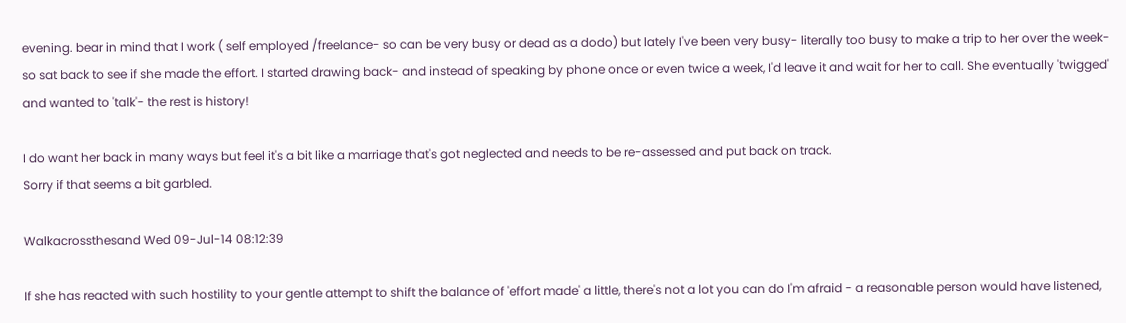evening. bear in mind that I work ( self employed /freelance- so can be very busy or dead as a dodo) but lately I've been very busy- literally too busy to make a trip to her over the week- so sat back to see if she made the effort. I started drawing back- and instead of speaking by phone once or even twice a week, I'd leave it and wait for her to call. She eventually 'twigged' and wanted to 'talk'- the rest is history!

I do want her back in many ways but feel it's a bit like a marriage that's got neglected and needs to be re-assessed and put back on track.
Sorry if that seems a bit garbled.

Walkacrossthesand Wed 09-Jul-14 08:12:39

If she has reacted with such hostility to your gentle attempt to shift the balance of 'effort made' a little, there's not a lot you can do I'm afraid - a reasonable person would have listened,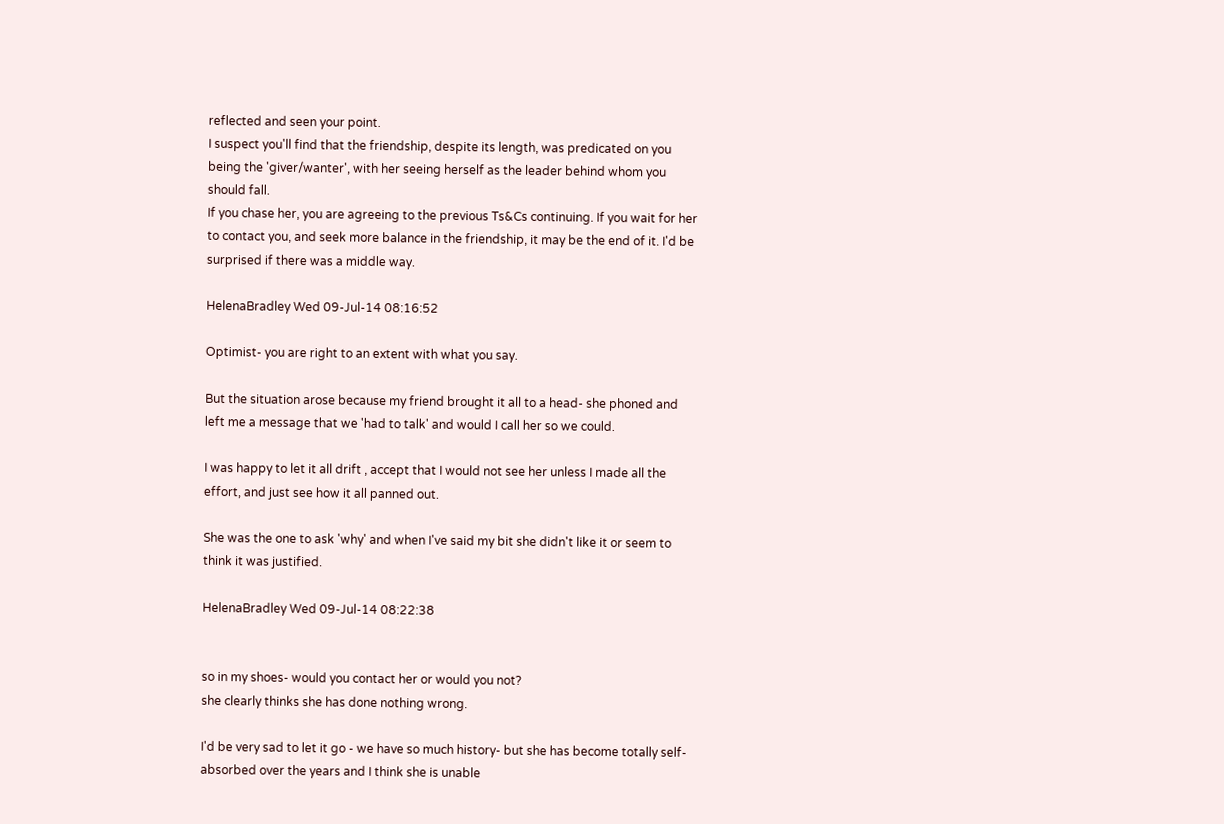reflected and seen your point.
I suspect you'll find that the friendship, despite its length, was predicated on you being the 'giver/wanter', with her seeing herself as the leader behind whom you should fall.
If you chase her, you are agreeing to the previous Ts&Cs continuing. If you wait for her to contact you, and seek more balance in the friendship, it may be the end of it. I'd be surprised if there was a middle way.

HelenaBradley Wed 09-Jul-14 08:16:52

Optimist- you are right to an extent with what you say.

But the situation arose because my friend brought it all to a head- she phoned and left me a message that we 'had to talk' and would I call her so we could.

I was happy to let it all drift , accept that I would not see her unless I made all the effort, and just see how it all panned out.

She was the one to ask 'why' and when I've said my bit she didn't like it or seem to think it was justified.

HelenaBradley Wed 09-Jul-14 08:22:38


so in my shoes- would you contact her or would you not?
she clearly thinks she has done nothing wrong.

I'd be very sad to let it go - we have so much history- but she has become totally self-absorbed over the years and I think she is unable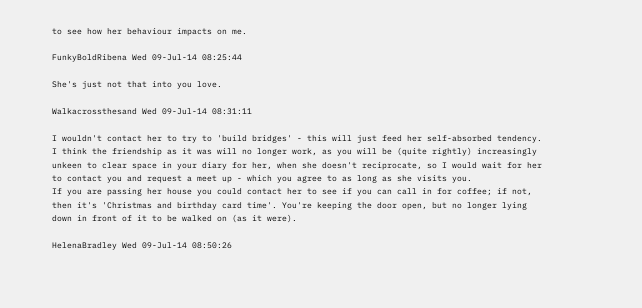to see how her behaviour impacts on me.

FunkyBoldRibena Wed 09-Jul-14 08:25:44

She's just not that into you love.

Walkacrossthesand Wed 09-Jul-14 08:31:11

I wouldn't contact her to try to 'build bridges' - this will just feed her self-absorbed tendency. I think the friendship as it was will no longer work, as you will be (quite rightly) increasingly unkeen to clear space in your diary for her, when she doesn't reciprocate, so I would wait for her to contact you and request a meet up - which you agree to as long as she visits you.
If you are passing her house you could contact her to see if you can call in for coffee; if not, then it's 'Christmas and birthday card time'. You're keeping the door open, but no longer lying down in front of it to be walked on (as it were).

HelenaBradley Wed 09-Jul-14 08:50:26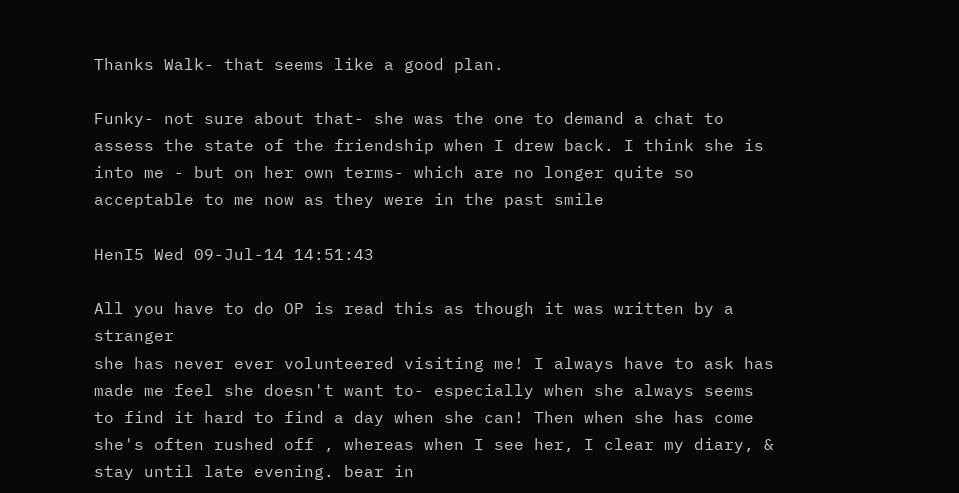Thanks Walk- that seems like a good plan.

Funky- not sure about that- she was the one to demand a chat to assess the state of the friendship when I drew back. I think she is into me - but on her own terms- which are no longer quite so acceptable to me now as they were in the past smile

HenI5 Wed 09-Jul-14 14:51:43

All you have to do OP is read this as though it was written by a stranger
she has never ever volunteered visiting me! I always have to ask has made me feel she doesn't want to- especially when she always seems to find it hard to find a day when she can! Then when she has come she's often rushed off , whereas when I see her, I clear my diary, & stay until late evening. bear in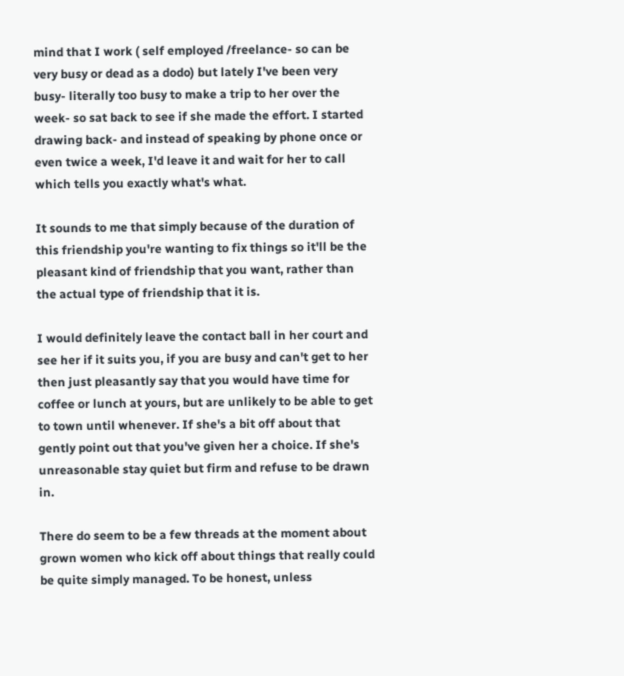mind that I work ( self employed /freelance- so can be very busy or dead as a dodo) but lately I've been very busy- literally too busy to make a trip to her over the week- so sat back to see if she made the effort. I started drawing back- and instead of speaking by phone once or even twice a week, I'd leave it and wait for her to call
which tells you exactly what's what.

It sounds to me that simply because of the duration of this friendship you're wanting to fix things so it'll be the pleasant kind of friendship that you want, rather than the actual type of friendship that it is.

I would definitely leave the contact ball in her court and see her if it suits you, if you are busy and can't get to her then just pleasantly say that you would have time for coffee or lunch at yours, but are unlikely to be able to get to town until whenever. If she's a bit off about that gently point out that you've given her a choice. If she's unreasonable stay quiet but firm and refuse to be drawn in.

There do seem to be a few threads at the moment about grown women who kick off about things that really could be quite simply managed. To be honest, unless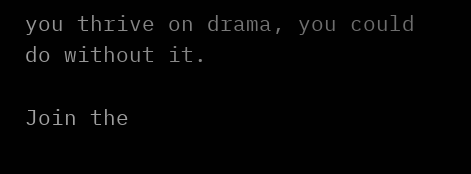you thrive on drama, you could do without it.

Join the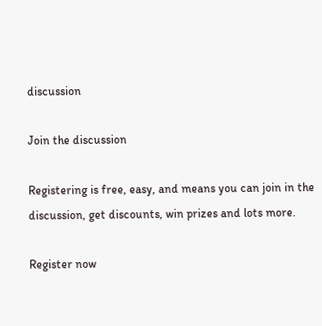discussion

Join the discussion

Registering is free, easy, and means you can join in the discussion, get discounts, win prizes and lots more.

Register now